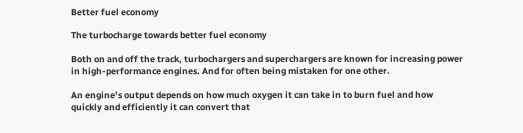Better fuel economy

The turbocharge towards better fuel economy

Both on and off the track, turbochargers and superchargers are known for increasing power in high-performance engines. And for often being mistaken for one other.

An engine’s output depends on how much oxygen it can take in to burn fuel and how quickly and efficiently it can convert that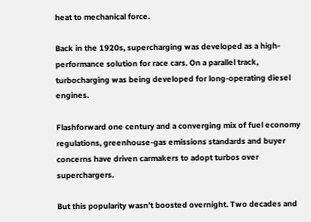heat to mechanical force.

Back in the 1920s, supercharging was developed as a high-performance solution for race cars. On a parallel track, turbocharging was being developed for long-operating diesel engines.

Flashforward one century and a converging mix of fuel economy regulations, greenhouse-gas emissions standards and buyer concerns have driven carmakers to adopt turbos over superchargers.

But this popularity wasn’t boosted overnight. Two decades and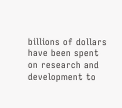billions of dollars have been spent on research and development to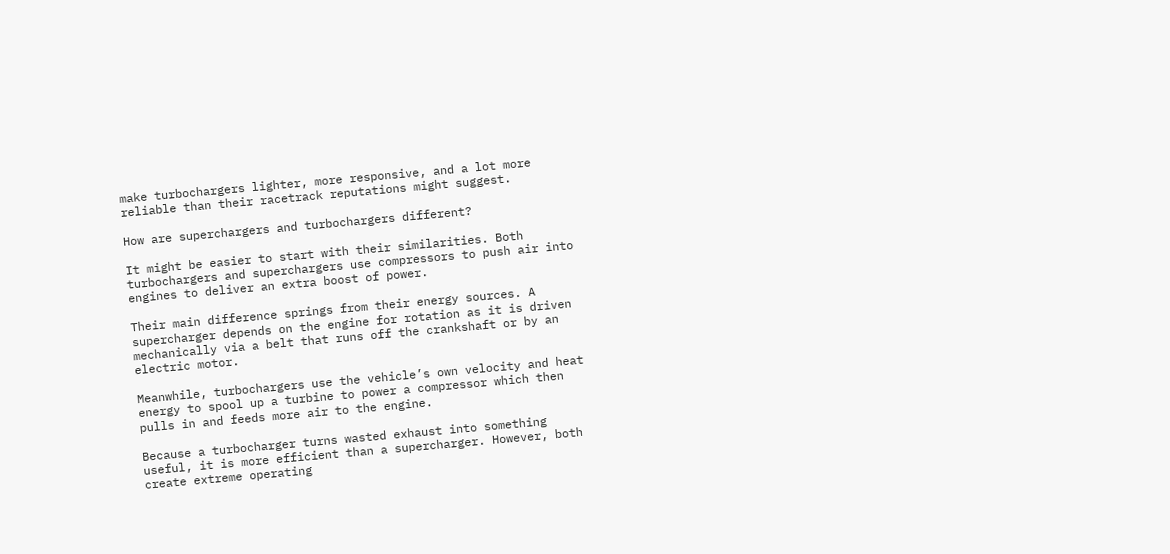make turbochargers lighter, more responsive, and a lot more reliable than their racetrack reputations might suggest.

How are superchargers and turbochargers different?

It might be easier to start with their similarities. Both turbochargers and superchargers use compressors to push air into engines to deliver an extra boost of power.

Their main difference springs from their energy sources. A supercharger depends on the engine for rotation as it is driven mechanically via a belt that runs off the crankshaft or by an electric motor.

Meanwhile, turbochargers use the vehicle’s own velocity and heat energy to spool up a turbine to power a compressor which then pulls in and feeds more air to the engine.

Because a turbocharger turns wasted exhaust into something useful, it is more efficient than a supercharger. However, both create extreme operating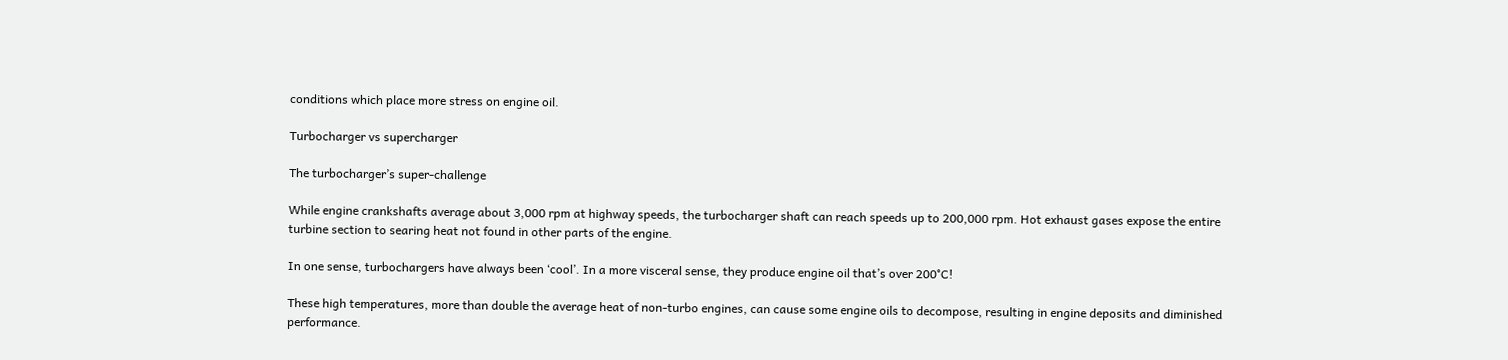conditions which place more stress on engine oil.

Turbocharger vs supercharger

The turbocharger’s super-challenge

While engine crankshafts average about 3,000 rpm at highway speeds, the turbocharger shaft can reach speeds up to 200,000 rpm. Hot exhaust gases expose the entire turbine section to searing heat not found in other parts of the engine.

In one sense, turbochargers have always been ‘cool’. In a more visceral sense, they produce engine oil that’s over 200°C!

These high temperatures, more than double the average heat of non-turbo engines, can cause some engine oils to decompose, resulting in engine deposits and diminished performance.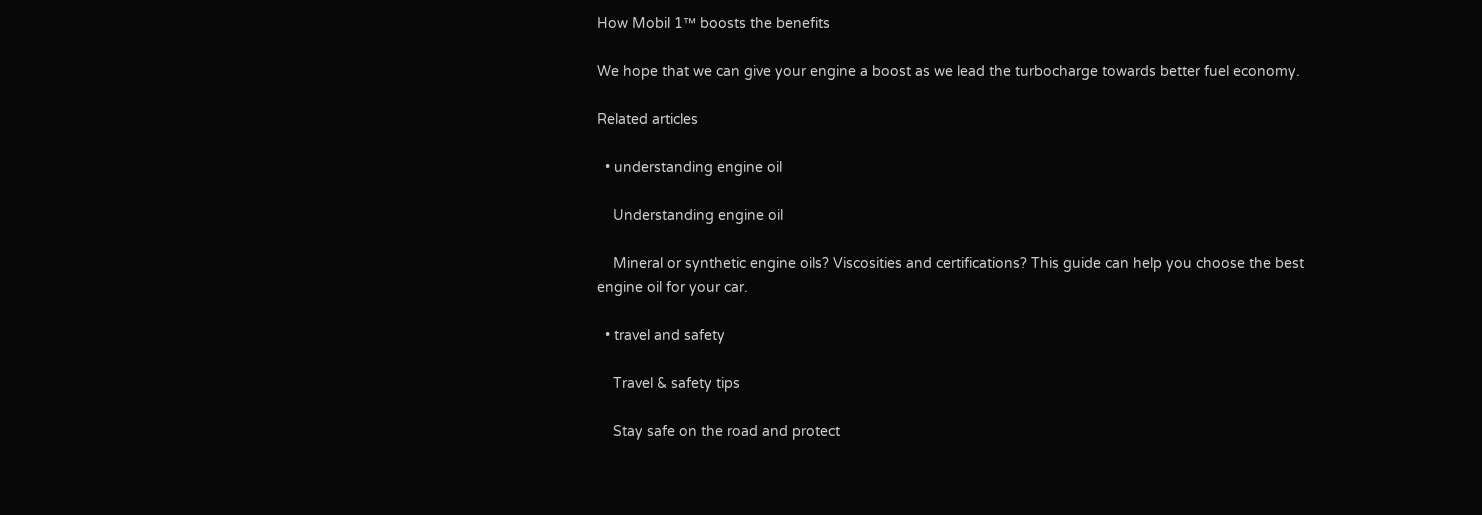How Mobil 1™ boosts the benefits

We hope that we can give your engine a boost as we lead the turbocharge towards better fuel economy.

Related articles

  • understanding engine oil

    Understanding engine oil

    Mineral or synthetic engine oils? Viscosities and certifications? This guide can help you choose the best engine oil for your car.

  • travel and safety

    Travel & safety tips

    Stay safe on the road and protect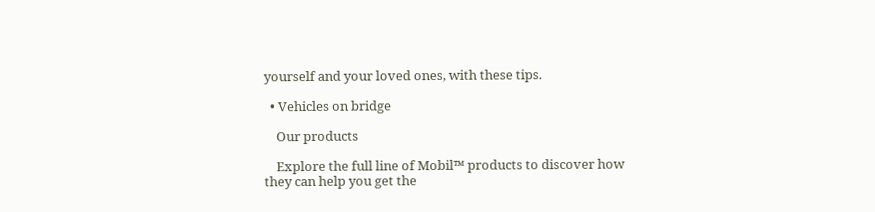yourself and your loved ones, with these tips.

  • Vehicles on bridge

    Our products

    Explore the full line of Mobil™ products to discover how they can help you get the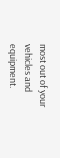most out of your vehicles and equipment.